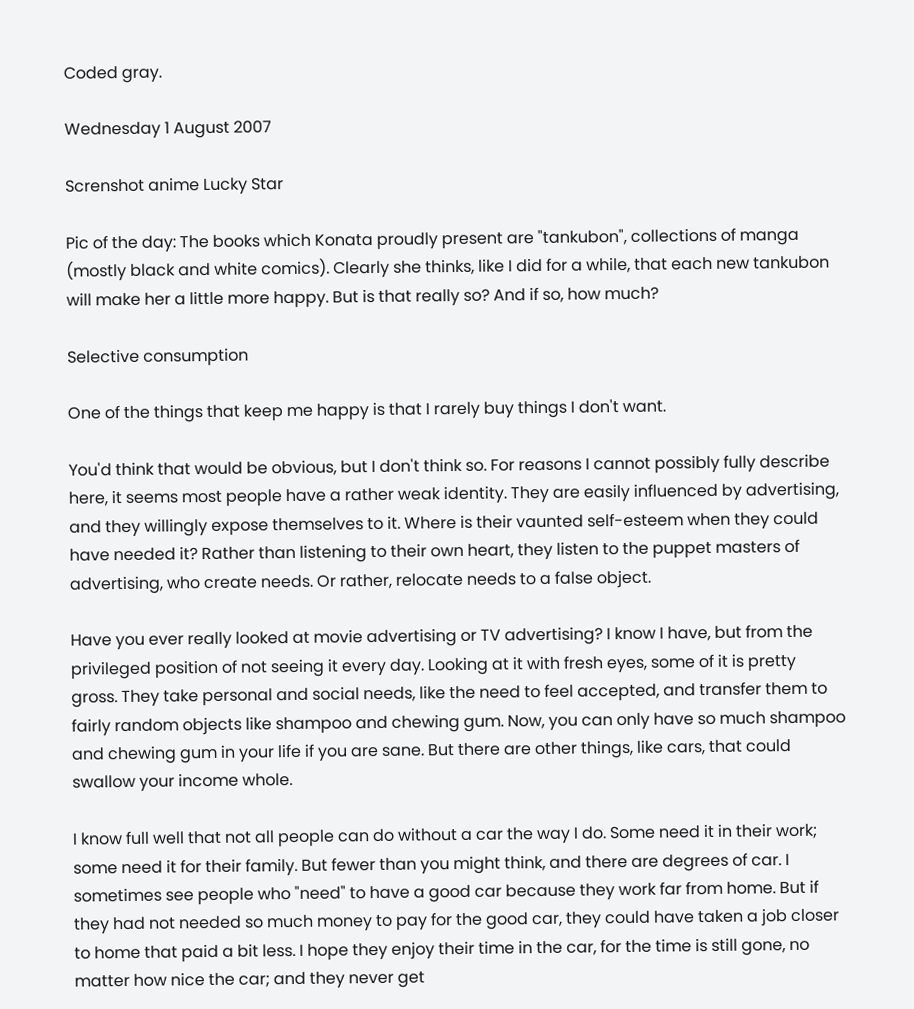Coded gray.

Wednesday 1 August 2007

Screnshot anime Lucky Star

Pic of the day: The books which Konata proudly present are "tankubon", collections of manga (mostly black and white comics). Clearly she thinks, like I did for a while, that each new tankubon will make her a little more happy. But is that really so? And if so, how much?

Selective consumption

One of the things that keep me happy is that I rarely buy things I don't want.

You'd think that would be obvious, but I don't think so. For reasons I cannot possibly fully describe here, it seems most people have a rather weak identity. They are easily influenced by advertising, and they willingly expose themselves to it. Where is their vaunted self-esteem when they could have needed it? Rather than listening to their own heart, they listen to the puppet masters of advertising, who create needs. Or rather, relocate needs to a false object.

Have you ever really looked at movie advertising or TV advertising? I know I have, but from the privileged position of not seeing it every day. Looking at it with fresh eyes, some of it is pretty gross. They take personal and social needs, like the need to feel accepted, and transfer them to fairly random objects like shampoo and chewing gum. Now, you can only have so much shampoo and chewing gum in your life if you are sane. But there are other things, like cars, that could swallow your income whole.

I know full well that not all people can do without a car the way I do. Some need it in their work; some need it for their family. But fewer than you might think, and there are degrees of car. I sometimes see people who "need" to have a good car because they work far from home. But if they had not needed so much money to pay for the good car, they could have taken a job closer to home that paid a bit less. I hope they enjoy their time in the car, for the time is still gone, no matter how nice the car; and they never get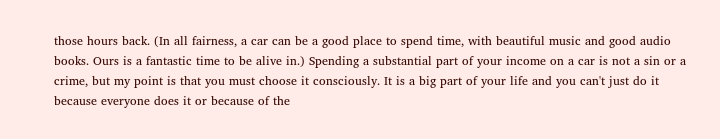those hours back. (In all fairness, a car can be a good place to spend time, with beautiful music and good audio books. Ours is a fantastic time to be alive in.) Spending a substantial part of your income on a car is not a sin or a crime, but my point is that you must choose it consciously. It is a big part of your life and you can't just do it because everyone does it or because of the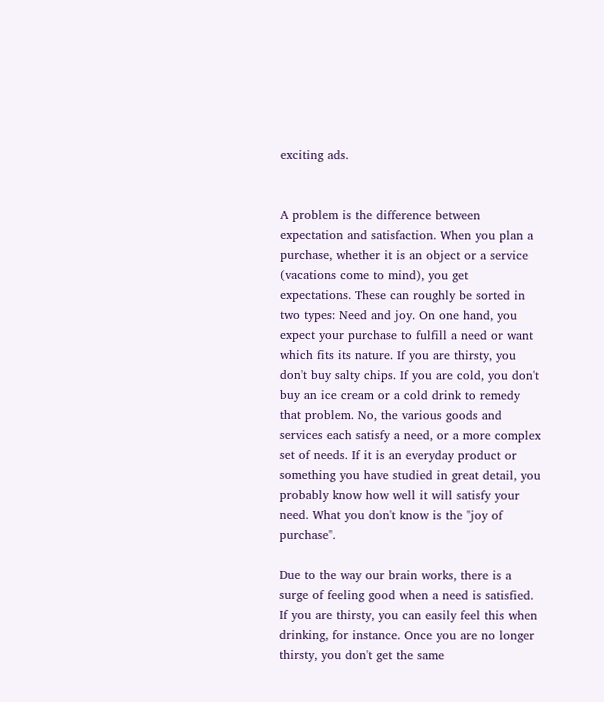exciting ads.


A problem is the difference between expectation and satisfaction. When you plan a purchase, whether it is an object or a service (vacations come to mind), you get expectations. These can roughly be sorted in two types: Need and joy. On one hand, you expect your purchase to fulfill a need or want which fits its nature. If you are thirsty, you don't buy salty chips. If you are cold, you don't buy an ice cream or a cold drink to remedy that problem. No, the various goods and services each satisfy a need, or a more complex set of needs. If it is an everyday product or something you have studied in great detail, you probably know how well it will satisfy your need. What you don't know is the "joy of purchase".

Due to the way our brain works, there is a surge of feeling good when a need is satisfied. If you are thirsty, you can easily feel this when drinking, for instance. Once you are no longer thirsty, you don't get the same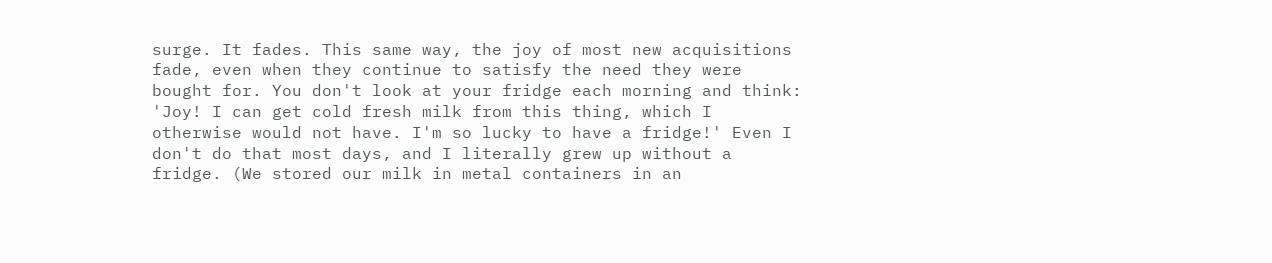surge. It fades. This same way, the joy of most new acquisitions fade, even when they continue to satisfy the need they were bought for. You don't look at your fridge each morning and think: 'Joy! I can get cold fresh milk from this thing, which I otherwise would not have. I'm so lucky to have a fridge!' Even I don't do that most days, and I literally grew up without a fridge. (We stored our milk in metal containers in an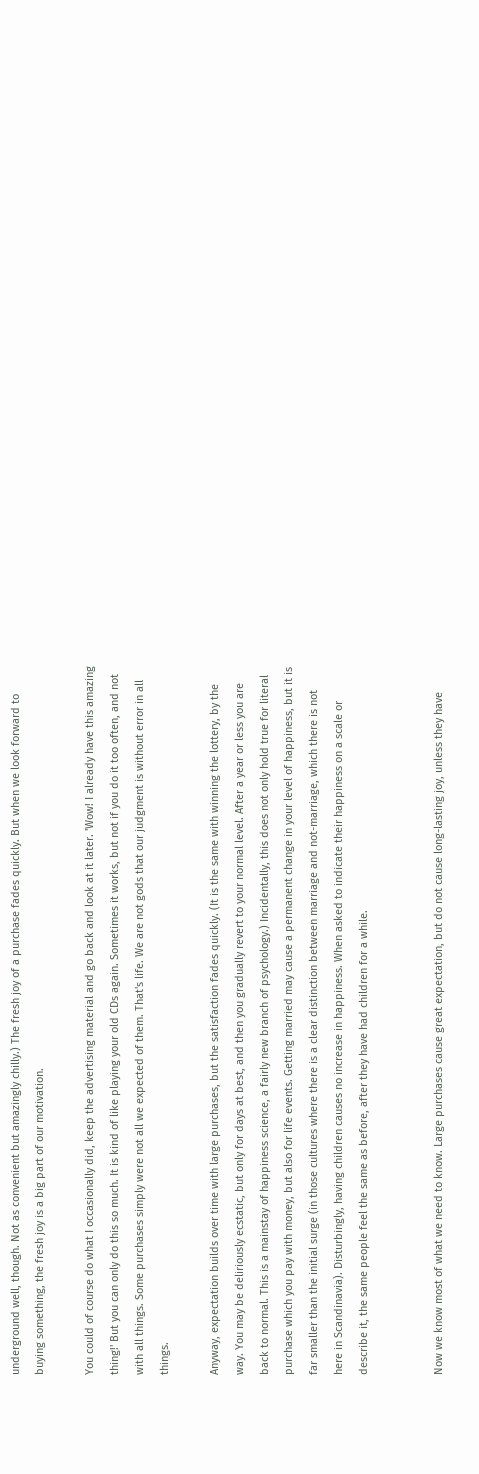underground well, though. Not as convenient but amazingly chilly.) The fresh joy of a purchase fades quickly. But when we look forward to buying something, the fresh joy is a big part of our motivation.

You could of course do what I occasionally did, keep the advertising material and go back and look at it later. 'Wow! I already have this amazing thing!' But you can only do this so much. It is kind of like playing your old CDs again. Sometimes it works, but not if you do it too often, and not with all things. Some purchases simply were not all we expected of them. That's life. We are not gods that our judgment is without error in all things.

Anyway, expectation builds over time with large purchases, but the satisfaction fades quickly. (It is the same with winning the lottery, by the way. You may be deliriously ecstatic, but only for days at best, and then you gradually revert to your normal level. After a year or less you are back to normal. This is a mainstay of happiness science, a fairly new branch of psychology.) Incidentally, this does not only hold true for literal purchase which you pay with money, but also for life events. Getting married may cause a permanent change in your level of happiness, but it is far smaller than the initial surge (in those cultures where there is a clear distinction between marriage and not-marriage, which there is not here in Scandinavia). Disturbingly, having children causes no increase in happiness. When asked to indicate their happiness on a scale or describe it, the same people feel the same as before, after they have had children for a while.


Now we know most of what we need to know. Large purchases cause great expectation, but do not cause long-lasting joy, unless they have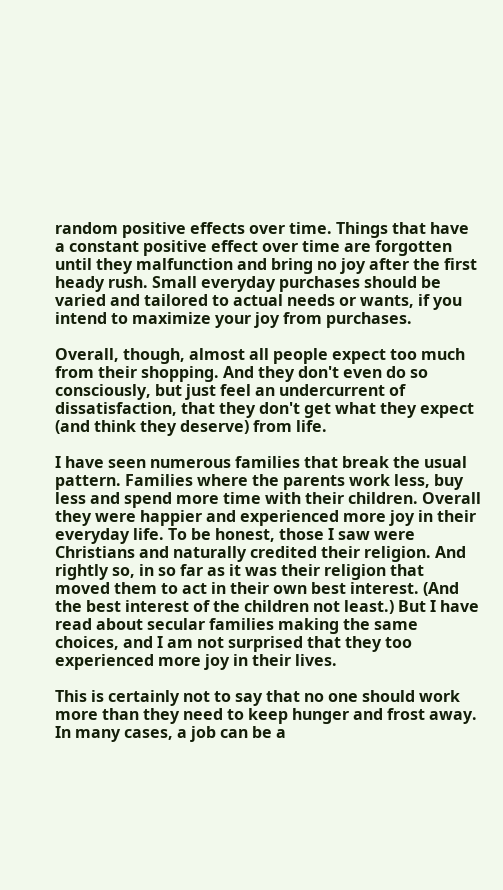random positive effects over time. Things that have a constant positive effect over time are forgotten until they malfunction and bring no joy after the first heady rush. Small everyday purchases should be varied and tailored to actual needs or wants, if you intend to maximize your joy from purchases.

Overall, though, almost all people expect too much from their shopping. And they don't even do so consciously, but just feel an undercurrent of dissatisfaction, that they don't get what they expect (and think they deserve) from life.

I have seen numerous families that break the usual pattern. Families where the parents work less, buy less and spend more time with their children. Overall they were happier and experienced more joy in their everyday life. To be honest, those I saw were Christians and naturally credited their religion. And rightly so, in so far as it was their religion that moved them to act in their own best interest. (And the best interest of the children not least.) But I have read about secular families making the same choices, and I am not surprised that they too experienced more joy in their lives.

This is certainly not to say that no one should work more than they need to keep hunger and frost away. In many cases, a job can be a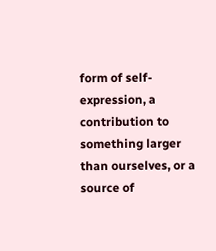form of self-expression, a contribution to something larger than ourselves, or a source of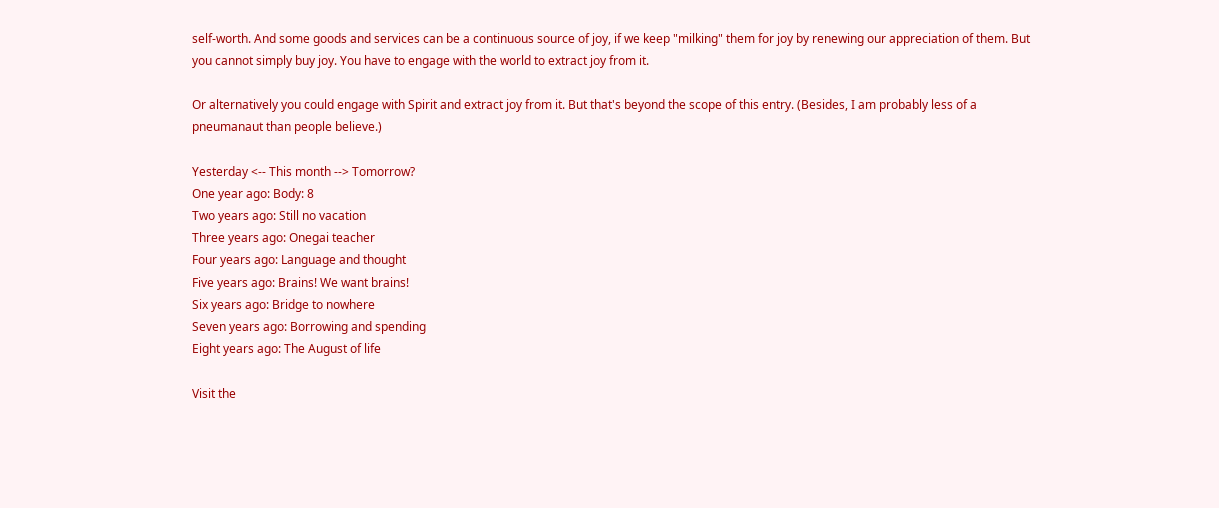self-worth. And some goods and services can be a continuous source of joy, if we keep "milking" them for joy by renewing our appreciation of them. But you cannot simply buy joy. You have to engage with the world to extract joy from it.

Or alternatively you could engage with Spirit and extract joy from it. But that's beyond the scope of this entry. (Besides, I am probably less of a pneumanaut than people believe.)

Yesterday <-- This month --> Tomorrow?
One year ago: Body: 8
Two years ago: Still no vacation
Three years ago: Onegai teacher
Four years ago: Language and thought
Five years ago: Brains! We want brains!
Six years ago: Bridge to nowhere
Seven years ago: Borrowing and spending
Eight years ago: The August of life

Visit the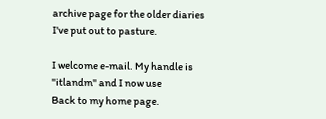archive page for the older diaries I've put out to pasture.

I welcome e-mail. My handle is "itlandm" and I now use
Back to my home page.